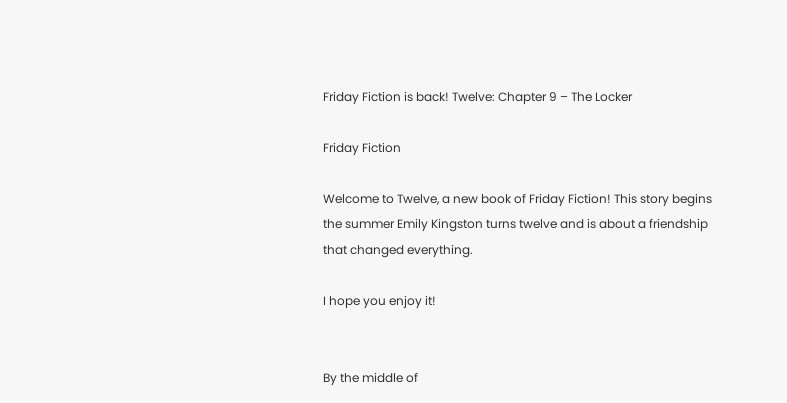Friday Fiction is back! Twelve: Chapter 9 – The Locker

Friday Fiction

Welcome to Twelve, a new book of Friday Fiction! This story begins the summer Emily Kingston turns twelve and is about a friendship that changed everything.

I hope you enjoy it!


By the middle of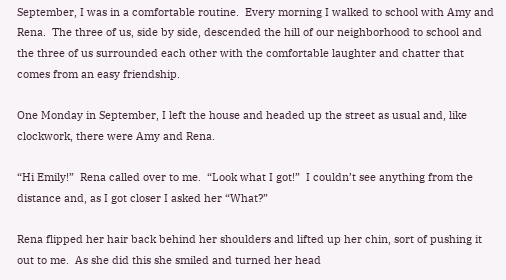September, I was in a comfortable routine.  Every morning I walked to school with Amy and Rena.  The three of us, side by side, descended the hill of our neighborhood to school and the three of us surrounded each other with the comfortable laughter and chatter that comes from an easy friendship.

One Monday in September, I left the house and headed up the street as usual and, like clockwork, there were Amy and Rena.

“Hi Emily!”  Rena called over to me.  “Look what I got!”  I couldn’t see anything from the distance and, as I got closer I asked her “What?”

Rena flipped her hair back behind her shoulders and lifted up her chin, sort of pushing it out to me.  As she did this she smiled and turned her head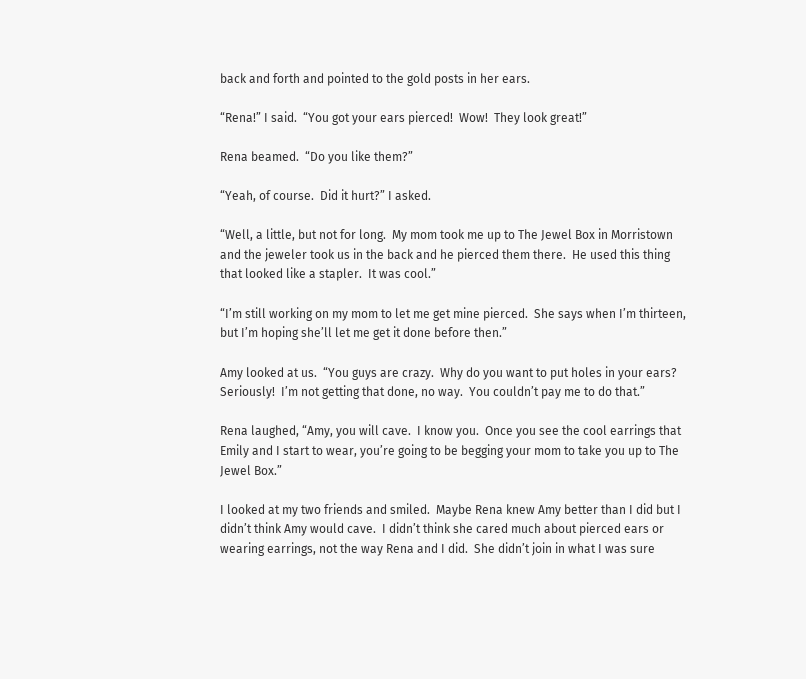back and forth and pointed to the gold posts in her ears.

“Rena!” I said.  “You got your ears pierced!  Wow!  They look great!”

Rena beamed.  “Do you like them?”

“Yeah, of course.  Did it hurt?” I asked.

“Well, a little, but not for long.  My mom took me up to The Jewel Box in Morristown and the jeweler took us in the back and he pierced them there.  He used this thing that looked like a stapler.  It was cool.”

“I’m still working on my mom to let me get mine pierced.  She says when I’m thirteen, but I’m hoping she’ll let me get it done before then.”

Amy looked at us.  “You guys are crazy.  Why do you want to put holes in your ears?  Seriously!  I’m not getting that done, no way.  You couldn’t pay me to do that.”

Rena laughed, “Amy, you will cave.  I know you.  Once you see the cool earrings that Emily and I start to wear, you’re going to be begging your mom to take you up to The Jewel Box.”

I looked at my two friends and smiled.  Maybe Rena knew Amy better than I did but I didn’t think Amy would cave.  I didn’t think she cared much about pierced ears or wearing earrings, not the way Rena and I did.  She didn’t join in what I was sure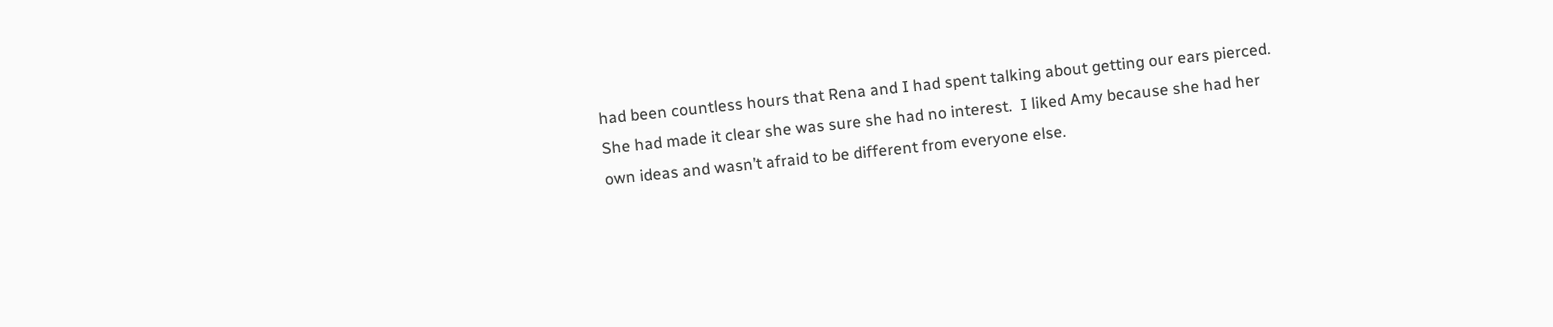had been countless hours that Rena and I had spent talking about getting our ears pierced.  She had made it clear she was sure she had no interest.  I liked Amy because she had her own ideas and wasn’t afraid to be different from everyone else.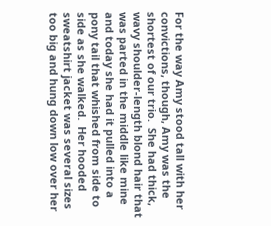For the way Amy stood tall with her convictions, though, Amy was the shortest of our trio.  She had thick, wavy shoulder-length blond hair that was parted in the middle like mine and today she had it pulled into a pony tail that whished from side to side as she walked.  Her hooded sweatshirt jacket was several sizes too big and hung down low over her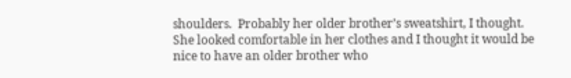shoulders.  Probably her older brother’s sweatshirt, I thought.  She looked comfortable in her clothes and I thought it would be nice to have an older brother who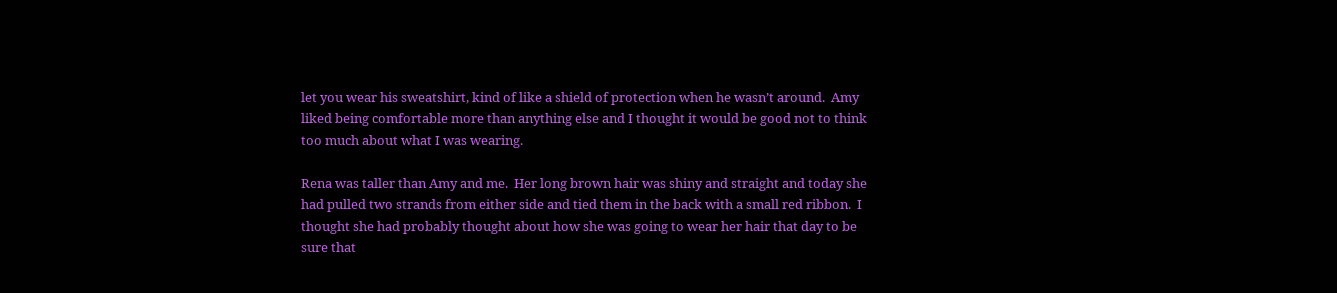let you wear his sweatshirt, kind of like a shield of protection when he wasn’t around.  Amy liked being comfortable more than anything else and I thought it would be good not to think too much about what I was wearing.

Rena was taller than Amy and me.  Her long brown hair was shiny and straight and today she had pulled two strands from either side and tied them in the back with a small red ribbon.  I thought she had probably thought about how she was going to wear her hair that day to be sure that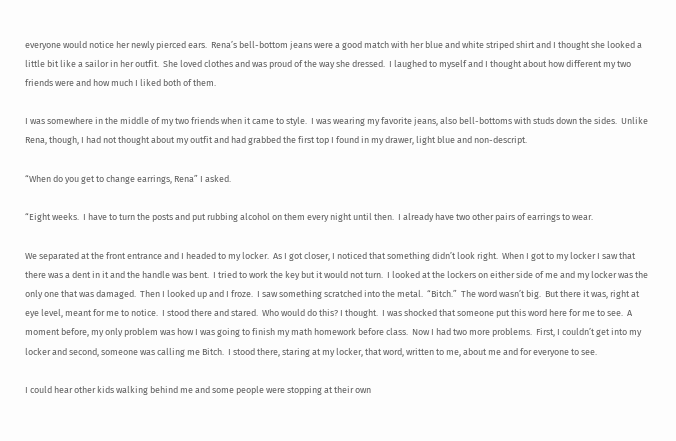everyone would notice her newly pierced ears.  Rena’s bell-bottom jeans were a good match with her blue and white striped shirt and I thought she looked a little bit like a sailor in her outfit.  She loved clothes and was proud of the way she dressed.  I laughed to myself and I thought about how different my two friends were and how much I liked both of them.

I was somewhere in the middle of my two friends when it came to style.  I was wearing my favorite jeans, also bell-bottoms with studs down the sides.  Unlike Rena, though, I had not thought about my outfit and had grabbed the first top I found in my drawer, light blue and non-descript.

“When do you get to change earrings, Rena” I asked.

“Eight weeks.  I have to turn the posts and put rubbing alcohol on them every night until then.  I already have two other pairs of earrings to wear.

We separated at the front entrance and I headed to my locker.  As I got closer, I noticed that something didn’t look right.  When I got to my locker I saw that there was a dent in it and the handle was bent.  I tried to work the key but it would not turn.  I looked at the lockers on either side of me and my locker was the only one that was damaged.  Then I looked up and I froze.  I saw something scratched into the metal.  “Bitch.”  The word wasn’t big.  But there it was, right at eye level, meant for me to notice.  I stood there and stared.  Who would do this? I thought.  I was shocked that someone put this word here for me to see.  A moment before, my only problem was how I was going to finish my math homework before class.  Now I had two more problems.  First, I couldn’t get into my locker and second, someone was calling me Bitch.  I stood there, staring at my locker, that word, written to me, about me and for everyone to see.

I could hear other kids walking behind me and some people were stopping at their own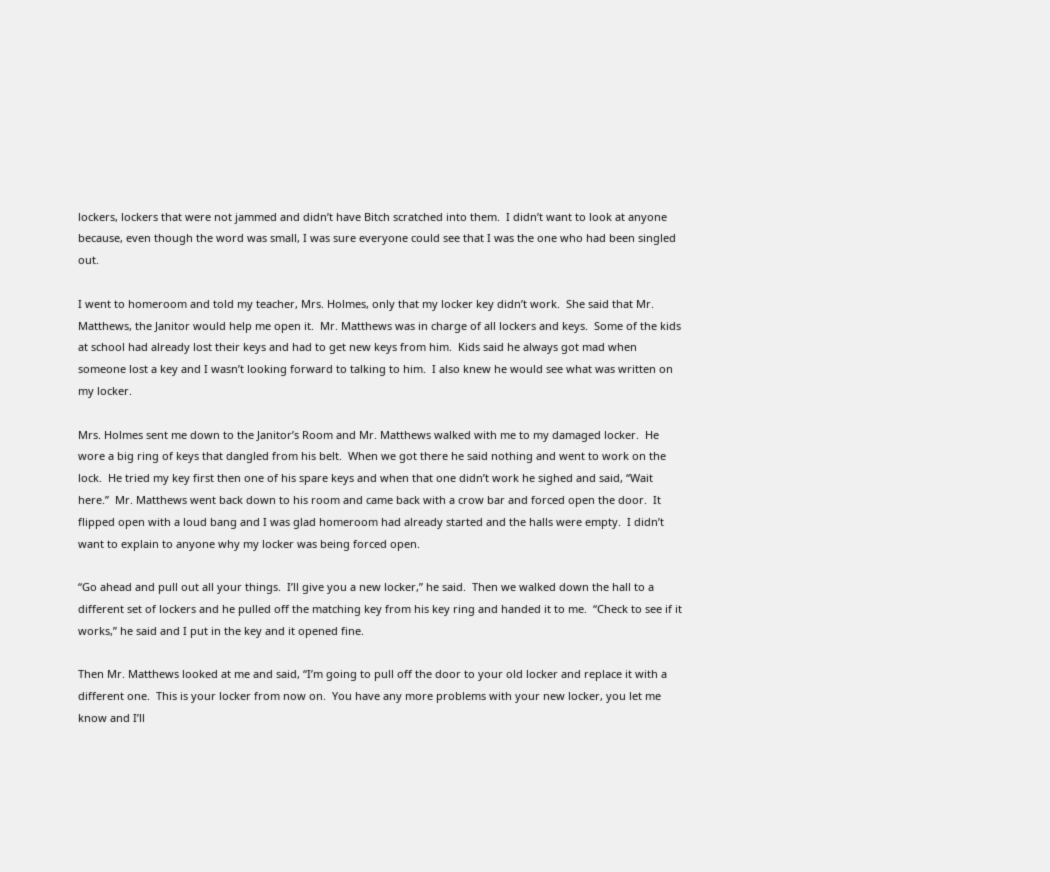lockers, lockers that were not jammed and didn’t have Bitch scratched into them.  I didn’t want to look at anyone because, even though the word was small, I was sure everyone could see that I was the one who had been singled out.

I went to homeroom and told my teacher, Mrs. Holmes, only that my locker key didn’t work.  She said that Mr. Matthews, the Janitor would help me open it.  Mr. Matthews was in charge of all lockers and keys.  Some of the kids at school had already lost their keys and had to get new keys from him.  Kids said he always got mad when someone lost a key and I wasn’t looking forward to talking to him.  I also knew he would see what was written on my locker.

Mrs. Holmes sent me down to the Janitor’s Room and Mr. Matthews walked with me to my damaged locker.  He wore a big ring of keys that dangled from his belt.  When we got there he said nothing and went to work on the lock.  He tried my key first then one of his spare keys and when that one didn’t work he sighed and said, “Wait here.”  Mr. Matthews went back down to his room and came back with a crow bar and forced open the door.  It flipped open with a loud bang and I was glad homeroom had already started and the halls were empty.  I didn’t want to explain to anyone why my locker was being forced open.

“Go ahead and pull out all your things.  I’ll give you a new locker,” he said.  Then we walked down the hall to a different set of lockers and he pulled off the matching key from his key ring and handed it to me.  “Check to see if it works,” he said and I put in the key and it opened fine.

Then Mr. Matthews looked at me and said, “I’m going to pull off the door to your old locker and replace it with a different one.  This is your locker from now on.  You have any more problems with your new locker, you let me know and I’ll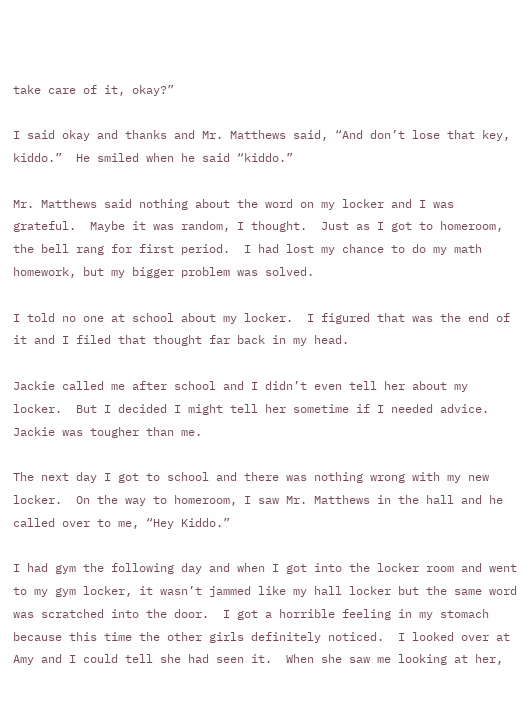take care of it, okay?”

I said okay and thanks and Mr. Matthews said, “And don’t lose that key, kiddo.”  He smiled when he said “kiddo.”

Mr. Matthews said nothing about the word on my locker and I was grateful.  Maybe it was random, I thought.  Just as I got to homeroom, the bell rang for first period.  I had lost my chance to do my math homework, but my bigger problem was solved.

I told no one at school about my locker.  I figured that was the end of it and I filed that thought far back in my head.

Jackie called me after school and I didn’t even tell her about my locker.  But I decided I might tell her sometime if I needed advice.  Jackie was tougher than me.

The next day I got to school and there was nothing wrong with my new locker.  On the way to homeroom, I saw Mr. Matthews in the hall and he called over to me, “Hey Kiddo.”

I had gym the following day and when I got into the locker room and went to my gym locker, it wasn’t jammed like my hall locker but the same word was scratched into the door.  I got a horrible feeling in my stomach because this time the other girls definitely noticed.  I looked over at Amy and I could tell she had seen it.  When she saw me looking at her,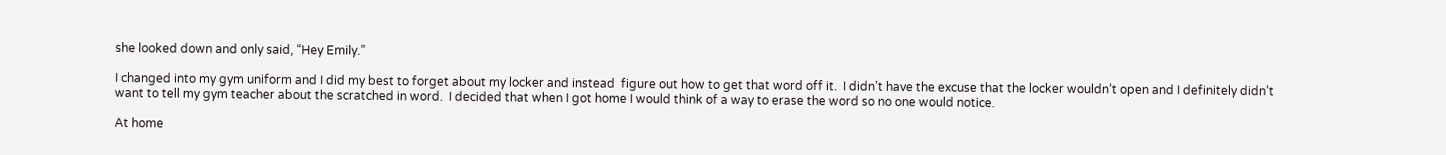she looked down and only said, “Hey Emily.”

I changed into my gym uniform and I did my best to forget about my locker and instead  figure out how to get that word off it.  I didn’t have the excuse that the locker wouldn’t open and I definitely didn’t want to tell my gym teacher about the scratched in word.  I decided that when I got home I would think of a way to erase the word so no one would notice.

At home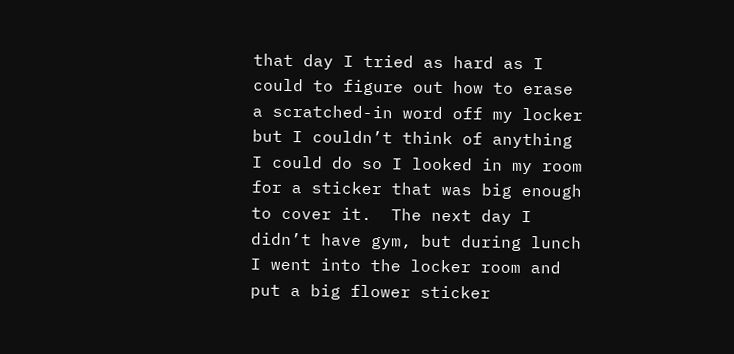that day I tried as hard as I could to figure out how to erase a scratched-in word off my locker but I couldn’t think of anything I could do so I looked in my room for a sticker that was big enough to cover it.  The next day I didn’t have gym, but during lunch I went into the locker room and put a big flower sticker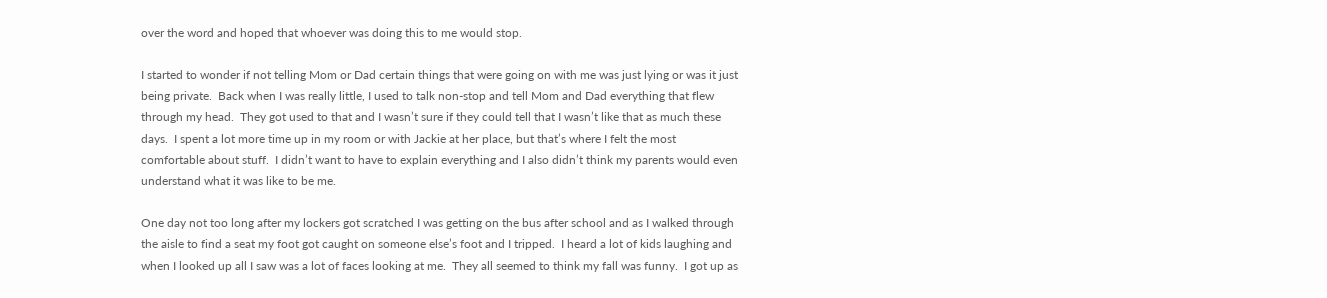over the word and hoped that whoever was doing this to me would stop.

I started to wonder if not telling Mom or Dad certain things that were going on with me was just lying or was it just being private.  Back when I was really little, I used to talk non-stop and tell Mom and Dad everything that flew through my head.  They got used to that and I wasn’t sure if they could tell that I wasn’t like that as much these days.  I spent a lot more time up in my room or with Jackie at her place, but that’s where I felt the most comfortable about stuff.  I didn’t want to have to explain everything and I also didn’t think my parents would even understand what it was like to be me.

One day not too long after my lockers got scratched I was getting on the bus after school and as I walked through the aisle to find a seat my foot got caught on someone else’s foot and I tripped.  I heard a lot of kids laughing and when I looked up all I saw was a lot of faces looking at me.  They all seemed to think my fall was funny.  I got up as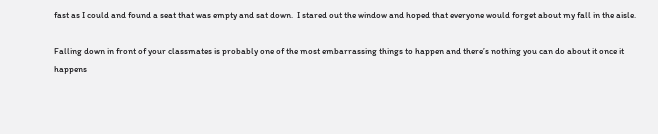fast as I could and found a seat that was empty and sat down.  I stared out the window and hoped that everyone would forget about my fall in the aisle.

Falling down in front of your classmates is probably one of the most embarrassing things to happen and there’s nothing you can do about it once it happens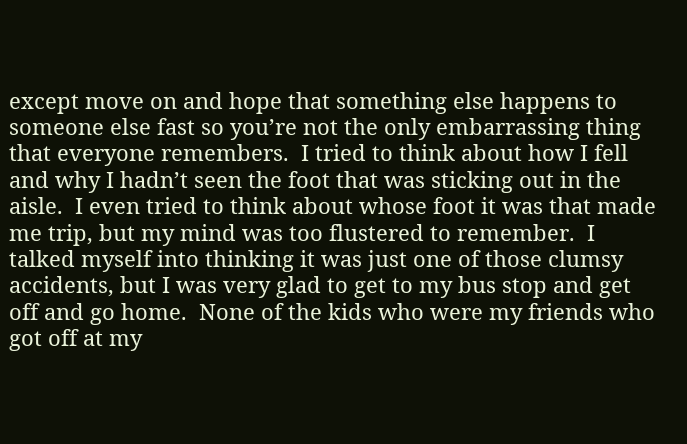except move on and hope that something else happens to someone else fast so you’re not the only embarrassing thing that everyone remembers.  I tried to think about how I fell and why I hadn’t seen the foot that was sticking out in the aisle.  I even tried to think about whose foot it was that made me trip, but my mind was too flustered to remember.  I talked myself into thinking it was just one of those clumsy accidents, but I was very glad to get to my bus stop and get off and go home.  None of the kids who were my friends who got off at my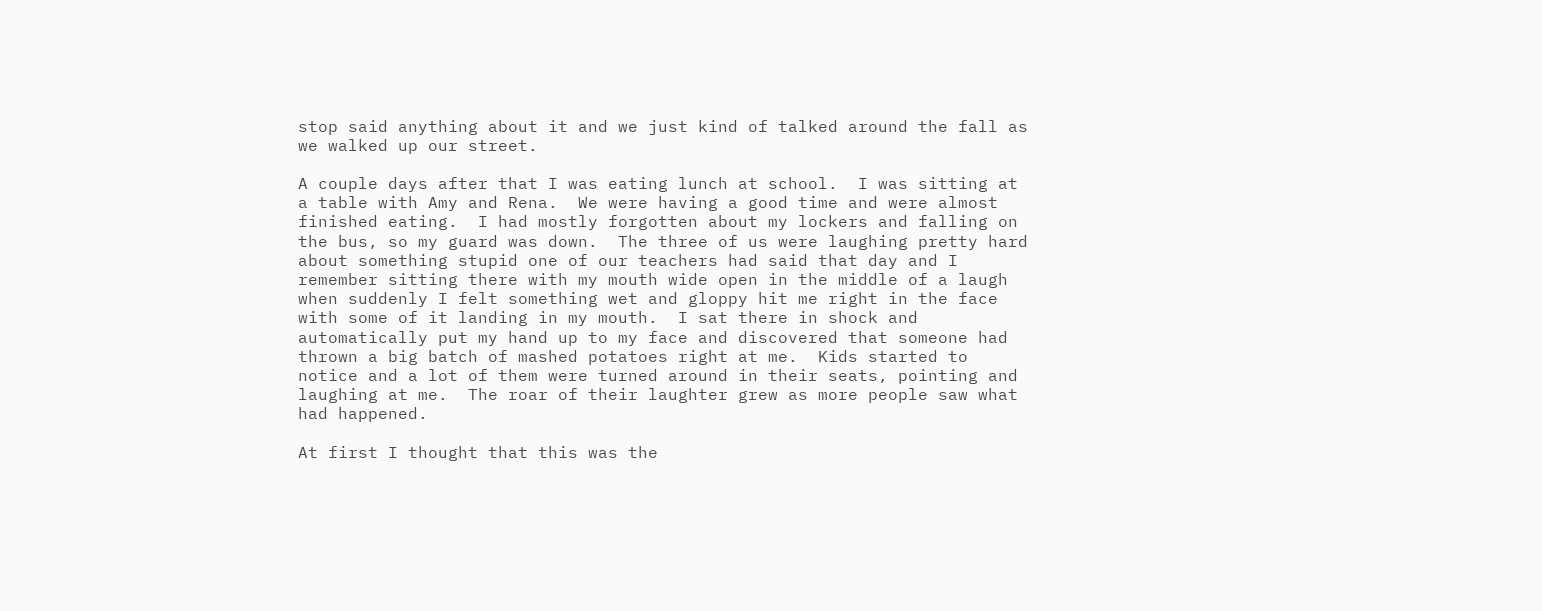stop said anything about it and we just kind of talked around the fall as we walked up our street.

A couple days after that I was eating lunch at school.  I was sitting at a table with Amy and Rena.  We were having a good time and were almost finished eating.  I had mostly forgotten about my lockers and falling on the bus, so my guard was down.  The three of us were laughing pretty hard about something stupid one of our teachers had said that day and I remember sitting there with my mouth wide open in the middle of a laugh when suddenly I felt something wet and gloppy hit me right in the face with some of it landing in my mouth.  I sat there in shock and automatically put my hand up to my face and discovered that someone had thrown a big batch of mashed potatoes right at me.  Kids started to notice and a lot of them were turned around in their seats, pointing and laughing at me.  The roar of their laughter grew as more people saw what had happened.

At first I thought that this was the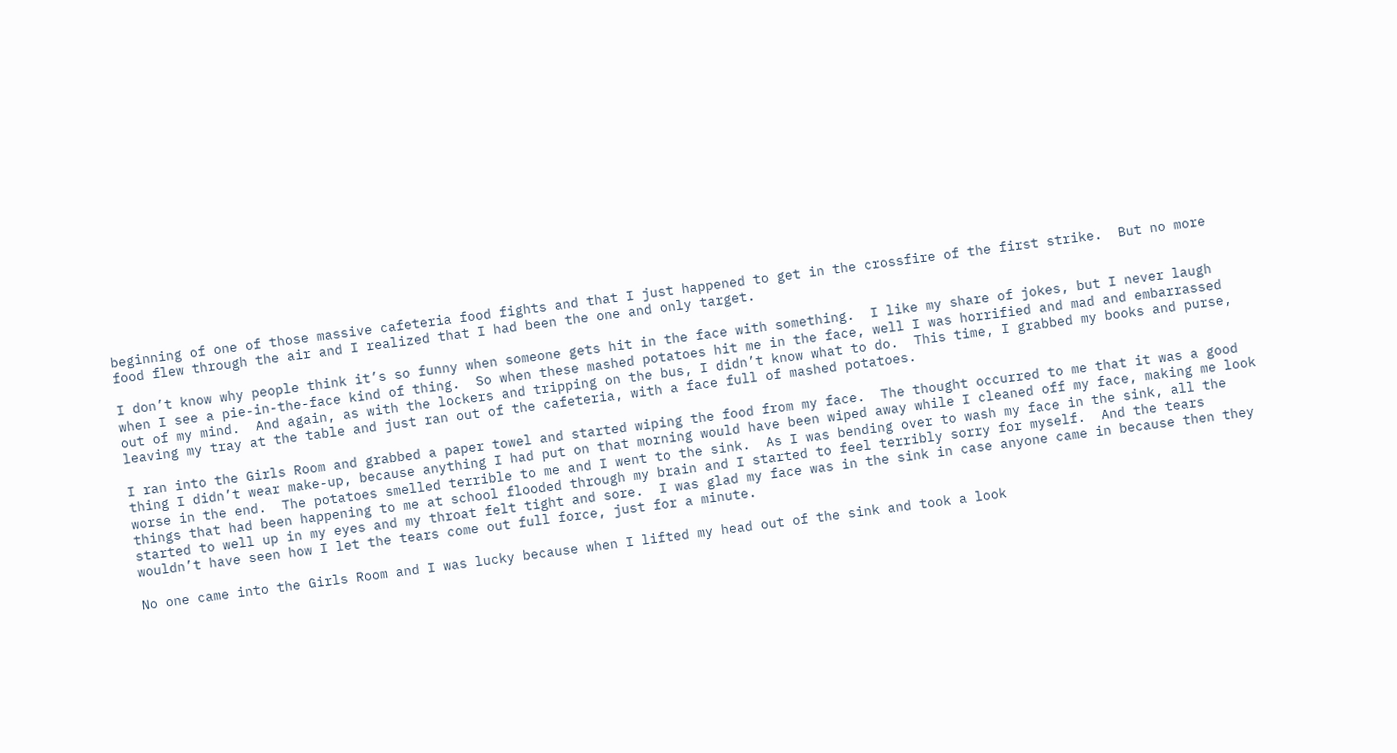beginning of one of those massive cafeteria food fights and that I just happened to get in the crossfire of the first strike.  But no more food flew through the air and I realized that I had been the one and only target.

I don’t know why people think it’s so funny when someone gets hit in the face with something.  I like my share of jokes, but I never laugh when I see a pie-in-the-face kind of thing.  So when these mashed potatoes hit me in the face, well I was horrified and mad and embarrassed out of my mind.  And again, as with the lockers and tripping on the bus, I didn’t know what to do.  This time, I grabbed my books and purse, leaving my tray at the table and just ran out of the cafeteria, with a face full of mashed potatoes.

I ran into the Girls Room and grabbed a paper towel and started wiping the food from my face.  The thought occurred to me that it was a good thing I didn’t wear make-up, because anything I had put on that morning would have been wiped away while I cleaned off my face, making me look worse in the end.  The potatoes smelled terrible to me and I went to the sink.  As I was bending over to wash my face in the sink, all the things that had been happening to me at school flooded through my brain and I started to feel terribly sorry for myself.  And the tears started to well up in my eyes and my throat felt tight and sore.  I was glad my face was in the sink in case anyone came in because then they wouldn’t have seen how I let the tears come out full force, just for a minute.

No one came into the Girls Room and I was lucky because when I lifted my head out of the sink and took a look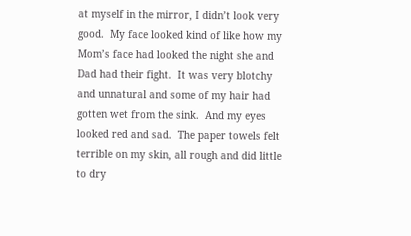at myself in the mirror, I didn’t look very good.  My face looked kind of like how my Mom’s face had looked the night she and Dad had their fight.  It was very blotchy and unnatural and some of my hair had gotten wet from the sink.  And my eyes looked red and sad.  The paper towels felt terrible on my skin, all rough and did little to dry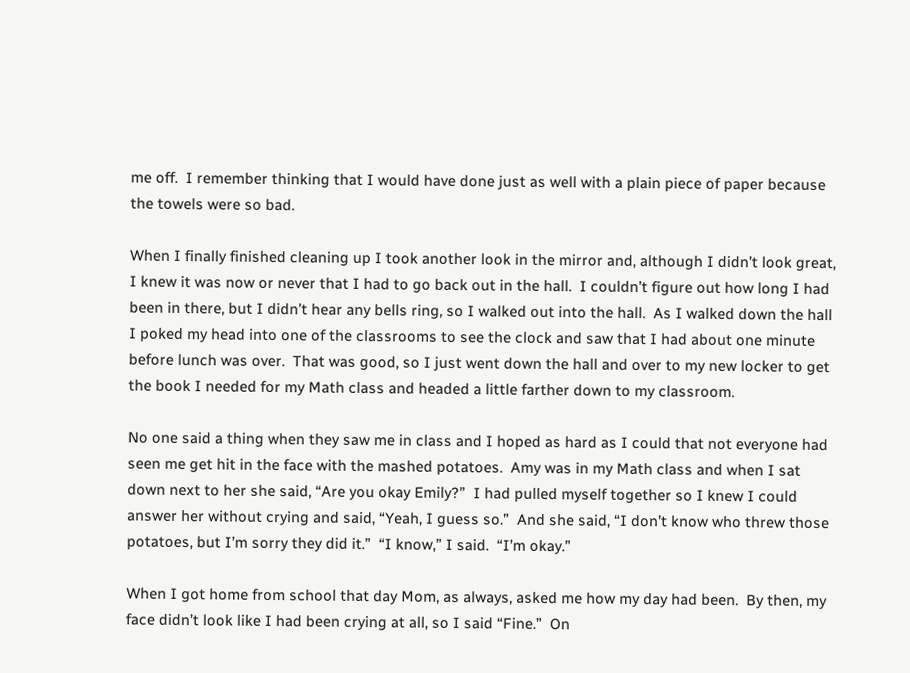me off.  I remember thinking that I would have done just as well with a plain piece of paper because the towels were so bad.

When I finally finished cleaning up I took another look in the mirror and, although I didn’t look great, I knew it was now or never that I had to go back out in the hall.  I couldn’t figure out how long I had been in there, but I didn’t hear any bells ring, so I walked out into the hall.  As I walked down the hall I poked my head into one of the classrooms to see the clock and saw that I had about one minute before lunch was over.  That was good, so I just went down the hall and over to my new locker to get the book I needed for my Math class and headed a little farther down to my classroom.

No one said a thing when they saw me in class and I hoped as hard as I could that not everyone had seen me get hit in the face with the mashed potatoes.  Amy was in my Math class and when I sat down next to her she said, “Are you okay Emily?”  I had pulled myself together so I knew I could answer her without crying and said, “Yeah, I guess so.”  And she said, “I don’t know who threw those potatoes, but I’m sorry they did it.”  “I know,” I said.  “I’m okay.”

When I got home from school that day Mom, as always, asked me how my day had been.  By then, my face didn’t look like I had been crying at all, so I said “Fine.”  On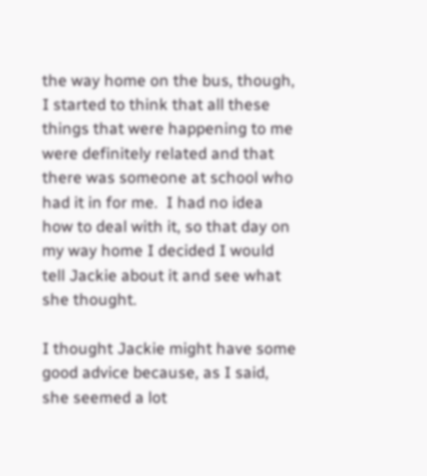the way home on the bus, though, I started to think that all these things that were happening to me were definitely related and that there was someone at school who had it in for me.  I had no idea how to deal with it, so that day on my way home I decided I would tell Jackie about it and see what she thought.

I thought Jackie might have some good advice because, as I said, she seemed a lot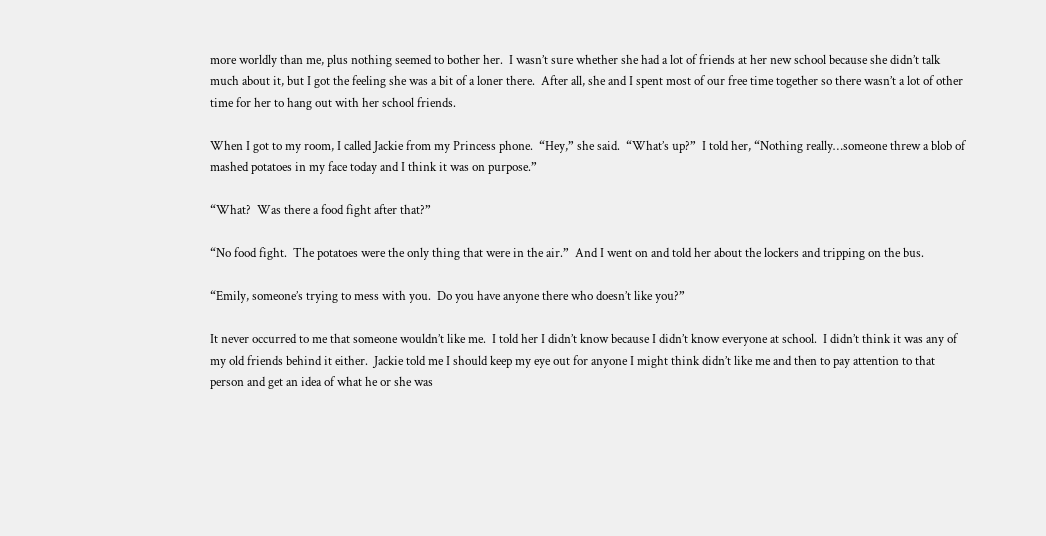more worldly than me, plus nothing seemed to bother her.  I wasn’t sure whether she had a lot of friends at her new school because she didn’t talk much about it, but I got the feeling she was a bit of a loner there.  After all, she and I spent most of our free time together so there wasn’t a lot of other time for her to hang out with her school friends.

When I got to my room, I called Jackie from my Princess phone.  “Hey,” she said.  “What’s up?”  I told her, “Nothing really…someone threw a blob of mashed potatoes in my face today and I think it was on purpose.”

“What?  Was there a food fight after that?”

“No food fight.  The potatoes were the only thing that were in the air.”  And I went on and told her about the lockers and tripping on the bus.

“Emily, someone’s trying to mess with you.  Do you have anyone there who doesn’t like you?”

It never occurred to me that someone wouldn’t like me.  I told her I didn’t know because I didn’t know everyone at school.  I didn’t think it was any of my old friends behind it either.  Jackie told me I should keep my eye out for anyone I might think didn’t like me and then to pay attention to that person and get an idea of what he or she was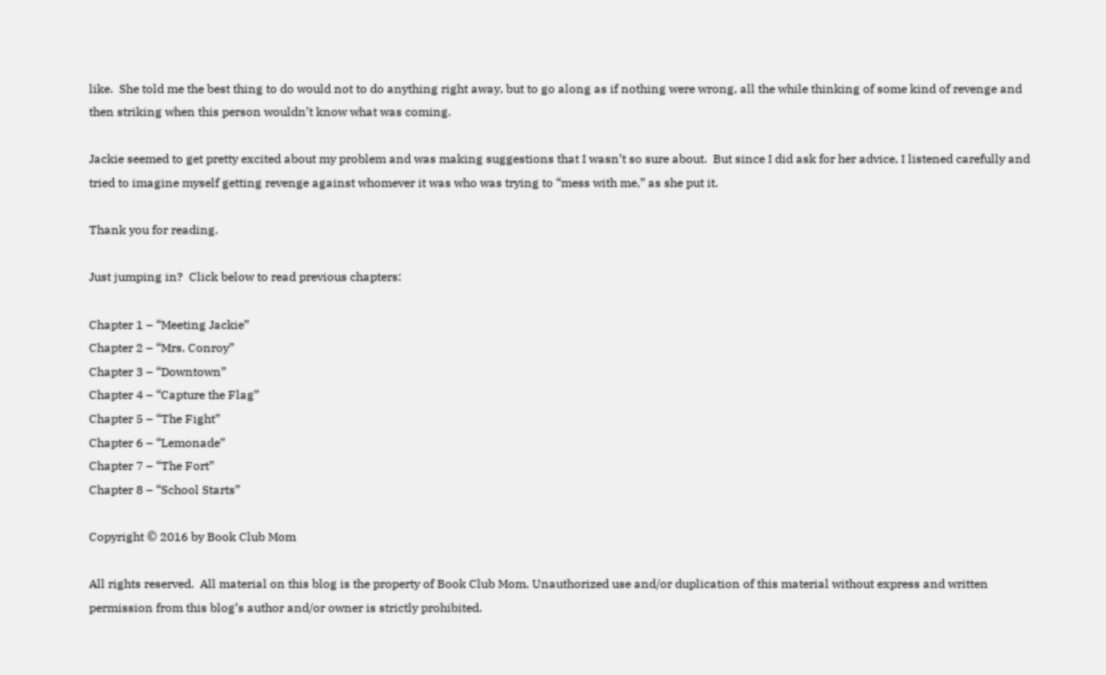like.  She told me the best thing to do would not to do anything right away, but to go along as if nothing were wrong, all the while thinking of some kind of revenge and then striking when this person wouldn’t know what was coming.

Jackie seemed to get pretty excited about my problem and was making suggestions that I wasn’t so sure about.  But since I did ask for her advice, I listened carefully and tried to imagine myself getting revenge against whomever it was who was trying to “mess with me,” as she put it.

Thank you for reading.

Just jumping in?  Click below to read previous chapters:

Chapter 1 – “Meeting Jackie”
Chapter 2 – “Mrs. Conroy”
Chapter 3 – “Downtown”
Chapter 4 – “Capture the Flag”
Chapter 5 – “The Fight”
Chapter 6 – “Lemonade”
Chapter 7 – “The Fort”
Chapter 8 – “School Starts”

Copyright © 2016 by Book Club Mom

All rights reserved.  All material on this blog is the property of Book Club Mom. Unauthorized use and/or duplication of this material without express and written permission from this blog’s author and/or owner is strictly prohibited.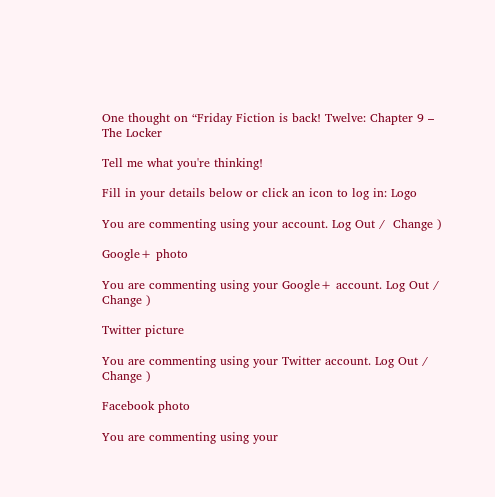One thought on “Friday Fiction is back! Twelve: Chapter 9 – The Locker

Tell me what you're thinking!

Fill in your details below or click an icon to log in: Logo

You are commenting using your account. Log Out /  Change )

Google+ photo

You are commenting using your Google+ account. Log Out /  Change )

Twitter picture

You are commenting using your Twitter account. Log Out /  Change )

Facebook photo

You are commenting using your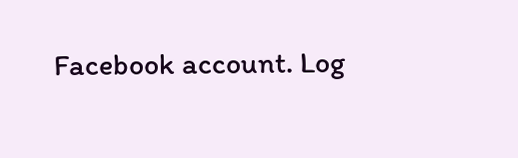Facebook account. Log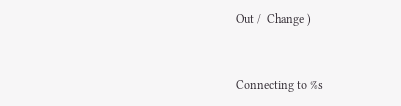Out /  Change )


Connecting to %s